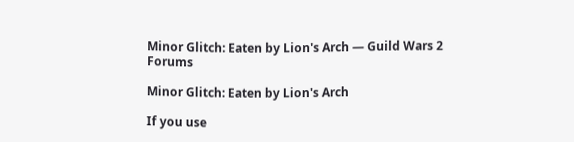Minor Glitch: Eaten by Lion's Arch — Guild Wars 2 Forums

Minor Glitch: Eaten by Lion's Arch

If you use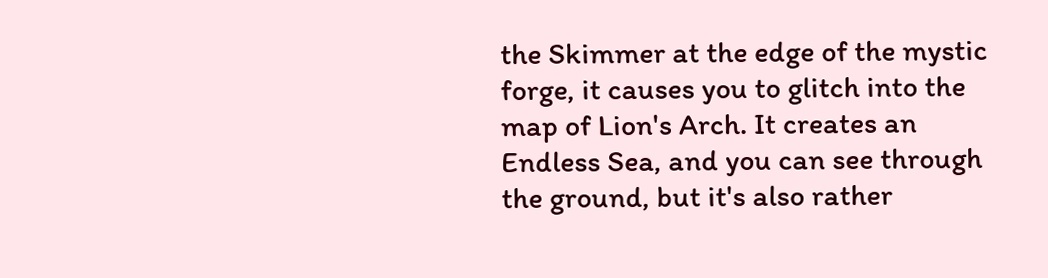the Skimmer at the edge of the mystic forge, it causes you to glitch into the map of Lion's Arch. It creates an Endless Sea, and you can see through the ground, but it's also rather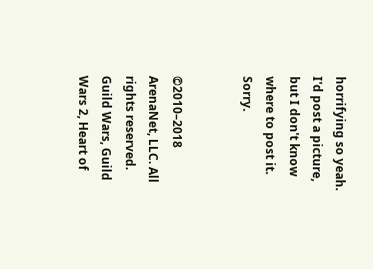horrifying so yeah. I'd post a picture, but I don't know where to post it. Sorry.


©2010–2018 ArenaNet, LLC. All rights reserved. Guild Wars, Guild Wars 2, Heart of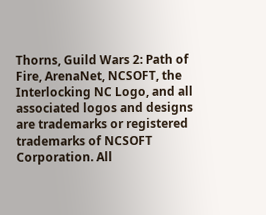Thorns, Guild Wars 2: Path of Fire, ArenaNet, NCSOFT, the Interlocking NC Logo, and all associated logos and designs are trademarks or registered trademarks of NCSOFT Corporation. All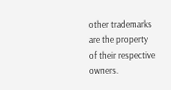other trademarks are the property of their respective owners.